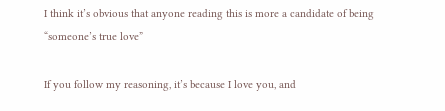I think it’s obvious that anyone reading this is more a candidate of being “someone’s true love”

If you follow my reasoning, it’s because I love you, and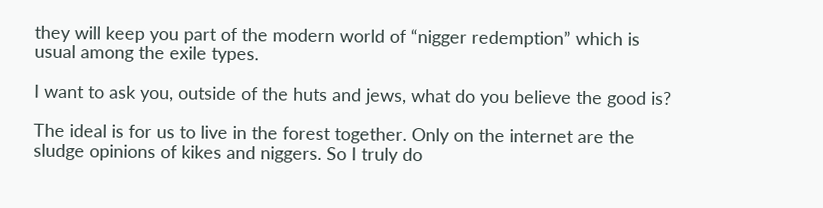they will keep you part of the modern world of “nigger redemption” which is usual among the exile types.

I want to ask you, outside of the huts and jews, what do you believe the good is?

The ideal is for us to live in the forest together. Only on the internet are the sludge opinions of kikes and niggers. So I truly do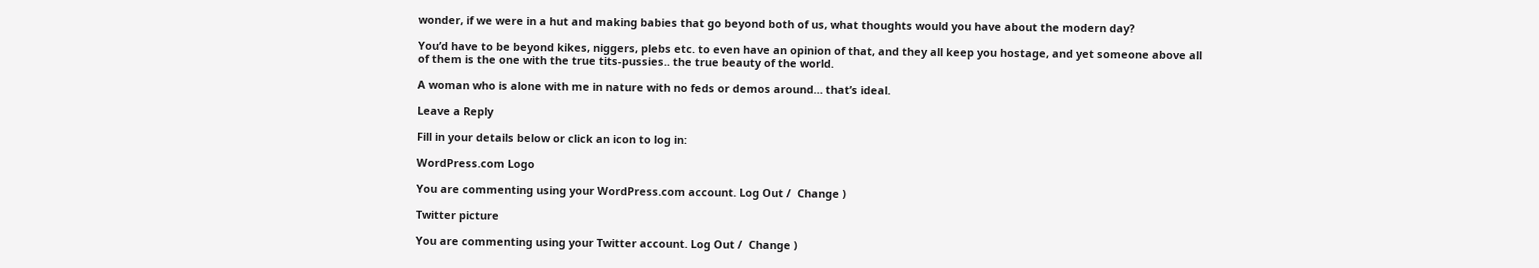wonder, if we were in a hut and making babies that go beyond both of us, what thoughts would you have about the modern day?

You’d have to be beyond kikes, niggers, plebs etc. to even have an opinion of that, and they all keep you hostage, and yet someone above all of them is the one with the true tits-pussies.. the true beauty of the world.

A woman who is alone with me in nature with no feds or demos around… that’s ideal.

Leave a Reply

Fill in your details below or click an icon to log in:

WordPress.com Logo

You are commenting using your WordPress.com account. Log Out /  Change )

Twitter picture

You are commenting using your Twitter account. Log Out /  Change )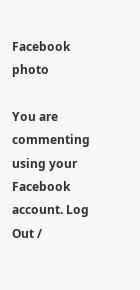Facebook photo

You are commenting using your Facebook account. Log Out /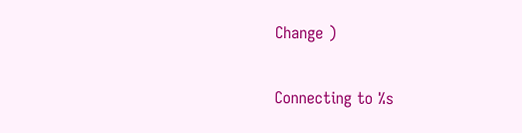Change )

Connecting to %s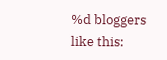%d bloggers like this: